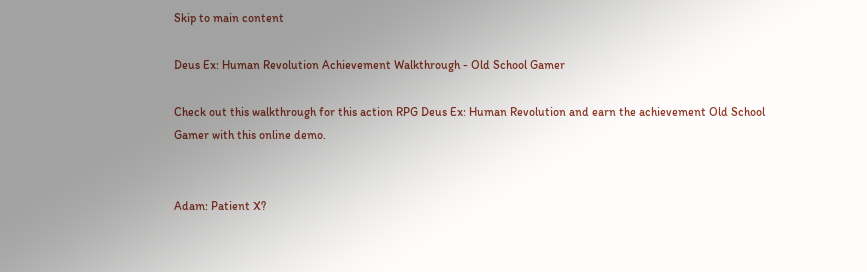Skip to main content

Deus Ex: Human Revolution Achievement Walkthrough - Old School Gamer

Check out this walkthrough for this action RPG Deus Ex: Human Revolution and earn the achievement Old School Gamer with this online demo.


Adam: Patient X?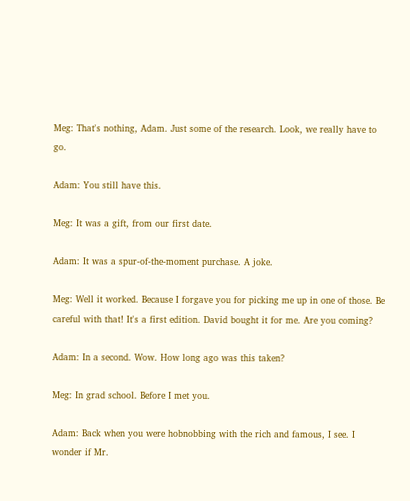Meg: That's nothing, Adam. Just some of the research. Look, we really have to go.

Adam: You still have this.

Meg: It was a gift, from our first date.

Adam: It was a spur-of-the-moment purchase. A joke.

Meg: Well it worked. Because I forgave you for picking me up in one of those. Be careful with that! It's a first edition. David bought it for me. Are you coming?

Adam: In a second. Wow. How long ago was this taken?

Meg: In grad school. Before I met you.

Adam: Back when you were hobnobbing with the rich and famous, I see. I wonder if Mr.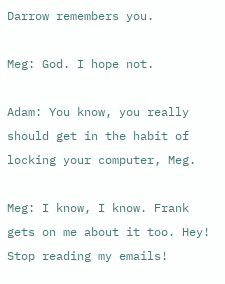Darrow remembers you.

Meg: God. I hope not.

Adam: You know, you really should get in the habit of locking your computer, Meg.

Meg: I know, I know. Frank gets on me about it too. Hey! Stop reading my emails!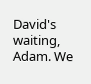David's waiting, Adam. We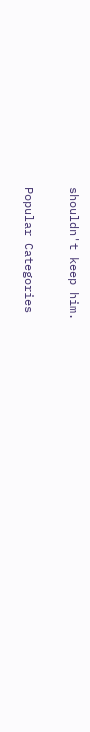shouldn't keep him.

Popular Categories